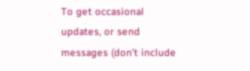To get occasional updates, or send messages (don’t include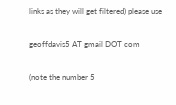links as they will get filtered) please use

geoffdavis5 AT gmail DOT com

(note the number 5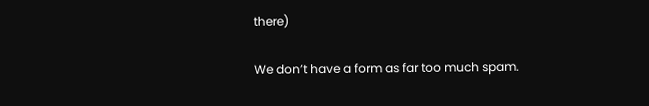there)

We don’t have a form as far too much spam.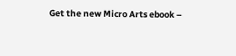Get the new Micro Arts ebook –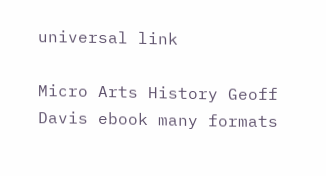universal link

Micro Arts History Geoff Davis ebook many formats